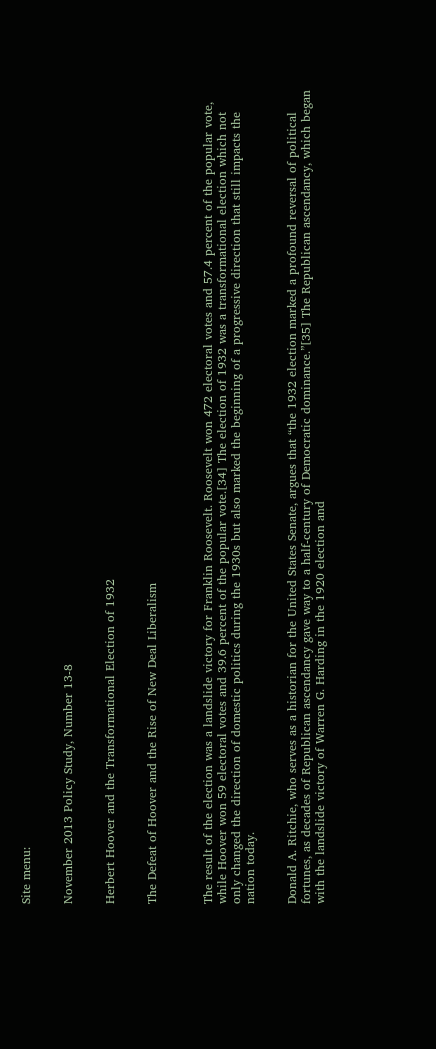Site menu:


November 2013 Policy Study, Number 13-8


Herbert Hoover and the Transformational Election of 1932


The Defeat of Hoover and the Rise of New Deal Liberalism



The result of the election was a landslide victory for Franklin Roosevelt. Roosevelt won 472 electoral votes and 57.4 percent of the popular vote, while Hoover won 59 electoral votes and 39.6 percent of the popular vote.[34] The election of 1932 was a transformational election which not only changed the direction of domestic politics during the 1930s but also marked the beginning of a progressive direction that still impacts the nation today.


Donald A. Ritchie, who serves as a historian for the United States Senate, argues that “the 1932 election marked a profound reversal of political fortunes, as decades of Republican ascendancy gave way to a half-century of Democratic dominance.”[35] The Republican ascendancy, which began with the landslide victory of Warren G. Harding in the 1920 election and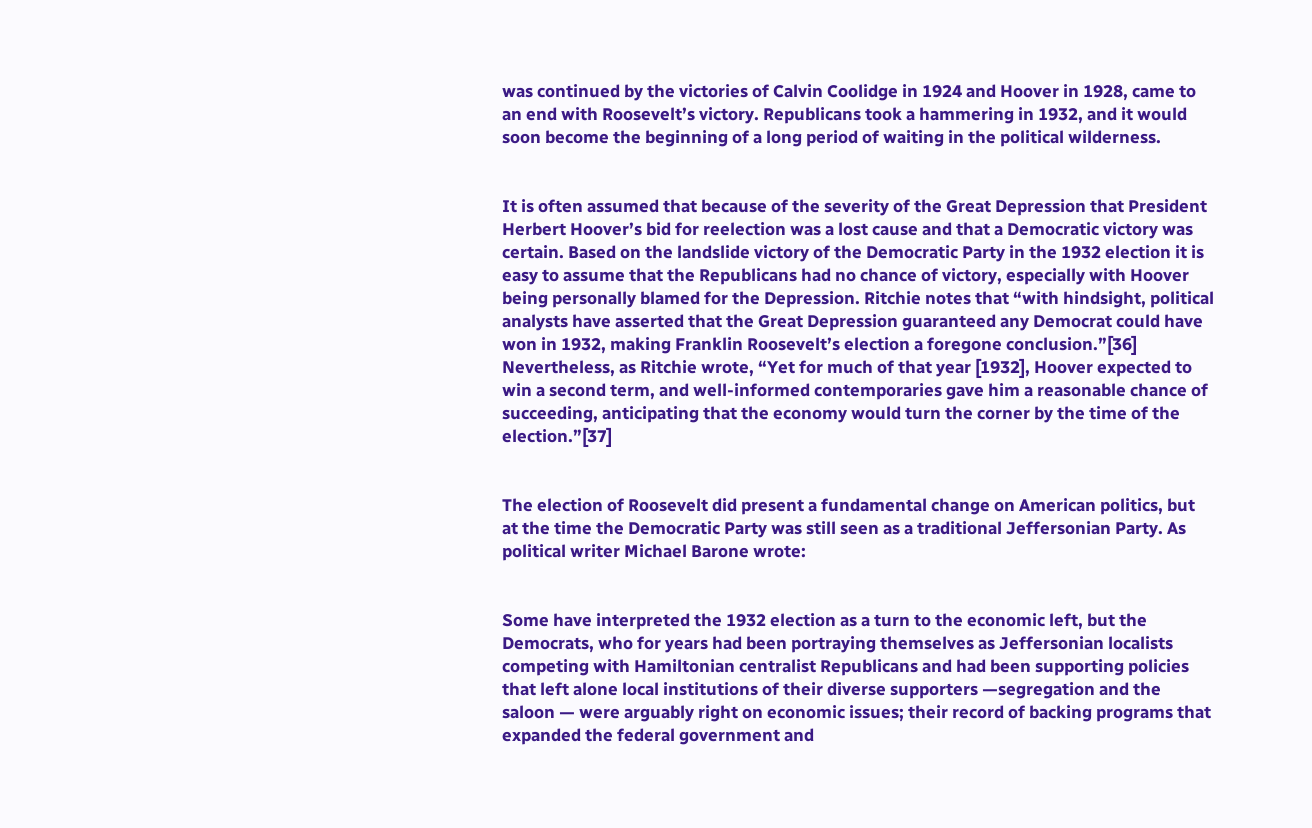was continued by the victories of Calvin Coolidge in 1924 and Hoover in 1928, came to an end with Roosevelt’s victory. Republicans took a hammering in 1932, and it would soon become the beginning of a long period of waiting in the political wilderness.


It is often assumed that because of the severity of the Great Depression that President Herbert Hoover’s bid for reelection was a lost cause and that a Democratic victory was certain. Based on the landslide victory of the Democratic Party in the 1932 election it is easy to assume that the Republicans had no chance of victory, especially with Hoover being personally blamed for the Depression. Ritchie notes that “with hindsight, political analysts have asserted that the Great Depression guaranteed any Democrat could have won in 1932, making Franklin Roosevelt’s election a foregone conclusion.”[36] Nevertheless, as Ritchie wrote, “Yet for much of that year [1932], Hoover expected to win a second term, and well-informed contemporaries gave him a reasonable chance of succeeding, anticipating that the economy would turn the corner by the time of the election.”[37]


The election of Roosevelt did present a fundamental change on American politics, but at the time the Democratic Party was still seen as a traditional Jeffersonian Party. As political writer Michael Barone wrote:


Some have interpreted the 1932 election as a turn to the economic left, but the Democrats, who for years had been portraying themselves as Jeffersonian localists competing with Hamiltonian centralist Republicans and had been supporting policies that left alone local institutions of their diverse supporters —segregation and the saloon — were arguably right on economic issues; their record of backing programs that expanded the federal government and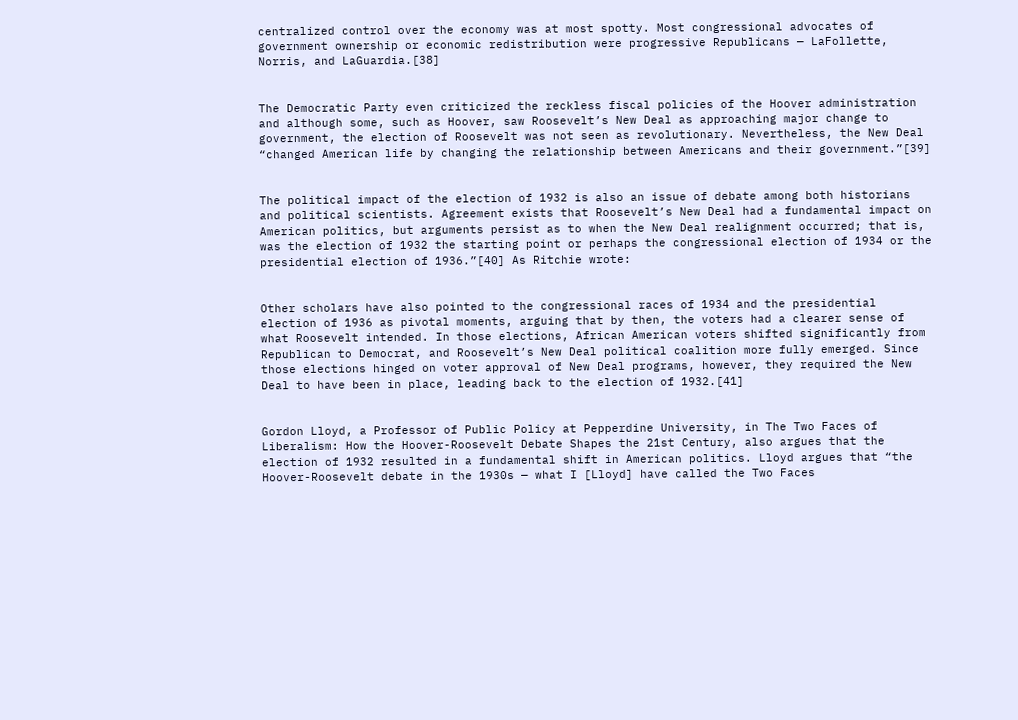centralized control over the economy was at most spotty. Most congressional advocates of government ownership or economic redistribution were progressive Republicans — LaFollette, Norris, and LaGuardia.[38]


The Democratic Party even criticized the reckless fiscal policies of the Hoover administration and although some, such as Hoover, saw Roosevelt’s New Deal as approaching major change to government, the election of Roosevelt was not seen as revolutionary. Nevertheless, the New Deal “changed American life by changing the relationship between Americans and their government.”[39]


The political impact of the election of 1932 is also an issue of debate among both historians and political scientists. Agreement exists that Roosevelt’s New Deal had a fundamental impact on American politics, but arguments persist as to when the New Deal realignment occurred; that is, was the election of 1932 the starting point or perhaps the congressional election of 1934 or the presidential election of 1936.”[40] As Ritchie wrote:


Other scholars have also pointed to the congressional races of 1934 and the presidential election of 1936 as pivotal moments, arguing that by then, the voters had a clearer sense of what Roosevelt intended. In those elections, African American voters shifted significantly from Republican to Democrat, and Roosevelt’s New Deal political coalition more fully emerged. Since those elections hinged on voter approval of New Deal programs, however, they required the New Deal to have been in place, leading back to the election of 1932.[41]


Gordon Lloyd, a Professor of Public Policy at Pepperdine University, in The Two Faces of Liberalism: How the Hoover-Roosevelt Debate Shapes the 21st Century, also argues that the election of 1932 resulted in a fundamental shift in American politics. Lloyd argues that “the Hoover-Roosevelt debate in the 1930s — what I [Lloyd] have called the Two Faces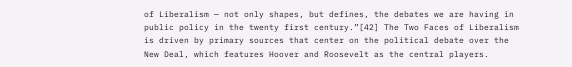of Liberalism — not only shapes, but defines, the debates we are having in public policy in the twenty first century.”[42] The Two Faces of Liberalism is driven by primary sources that center on the political debate over the New Deal, which features Hoover and Roosevelt as the central players.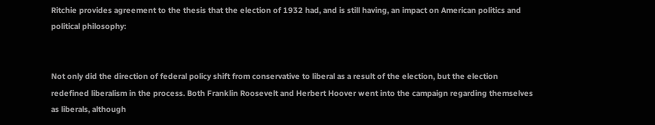Ritchie provides agreement to the thesis that the election of 1932 had, and is still having, an impact on American politics and political philosophy:


Not only did the direction of federal policy shift from conservative to liberal as a result of the election, but the election redefined liberalism in the process. Both Franklin Roosevelt and Herbert Hoover went into the campaign regarding themselves as liberals, although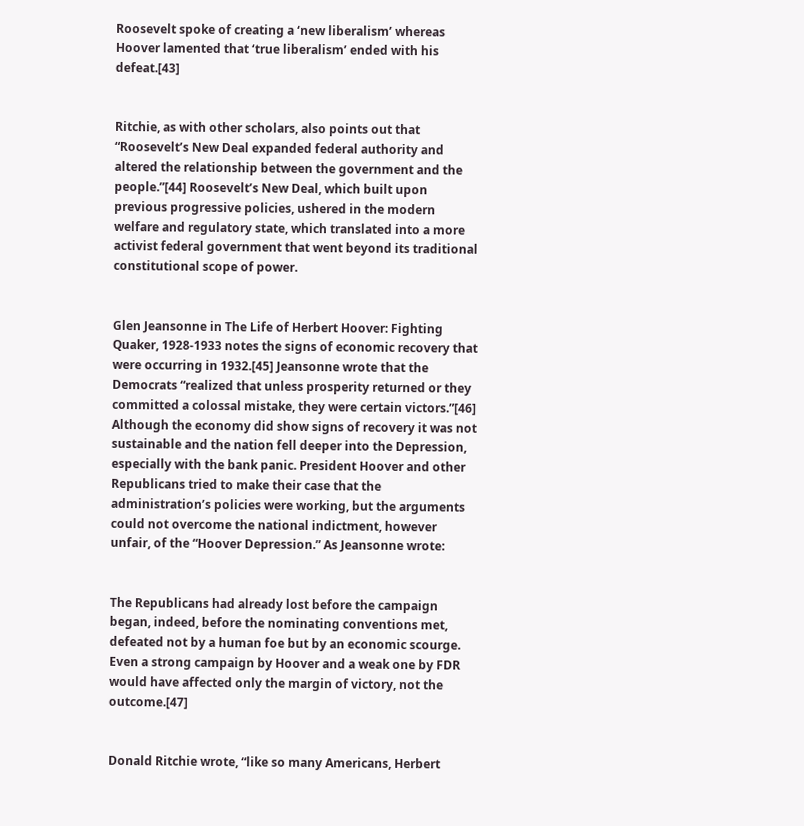Roosevelt spoke of creating a ‘new liberalism’ whereas Hoover lamented that ‘true liberalism’ ended with his defeat.[43]


Ritchie, as with other scholars, also points out that “Roosevelt’s New Deal expanded federal authority and altered the relationship between the government and the people.”[44] Roosevelt’s New Deal, which built upon previous progressive policies, ushered in the modern welfare and regulatory state, which translated into a more activist federal government that went beyond its traditional constitutional scope of power.


Glen Jeansonne in The Life of Herbert Hoover: Fighting Quaker, 1928-1933 notes the signs of economic recovery that were occurring in 1932.[45] Jeansonne wrote that the Democrats “realized that unless prosperity returned or they committed a colossal mistake, they were certain victors.”[46] Although the economy did show signs of recovery it was not sustainable and the nation fell deeper into the Depression, especially with the bank panic. President Hoover and other Republicans tried to make their case that the administration’s policies were working, but the arguments could not overcome the national indictment, however unfair, of the “Hoover Depression.” As Jeansonne wrote:


The Republicans had already lost before the campaign began, indeed, before the nominating conventions met, defeated not by a human foe but by an economic scourge. Even a strong campaign by Hoover and a weak one by FDR would have affected only the margin of victory, not the outcome.[47]


Donald Ritchie wrote, “like so many Americans, Herbert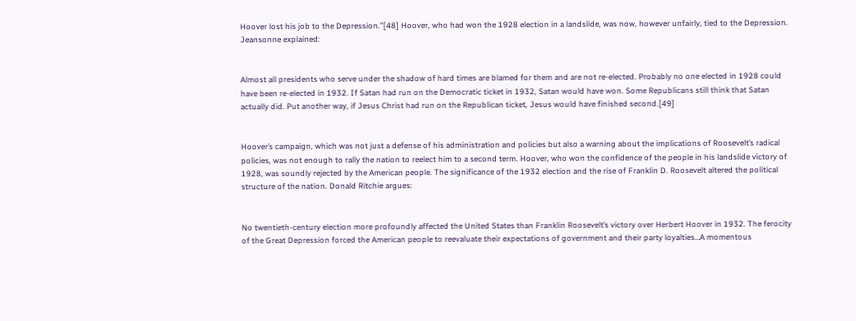Hoover lost his job to the Depression.”[48] Hoover, who had won the 1928 election in a landslide, was now, however unfairly, tied to the Depression. Jeansonne explained:


Almost all presidents who serve under the shadow of hard times are blamed for them and are not re-elected. Probably no one elected in 1928 could have been re-elected in 1932. If Satan had run on the Democratic ticket in 1932, Satan would have won. Some Republicans still think that Satan actually did. Put another way, if Jesus Christ had run on the Republican ticket, Jesus would have finished second.[49]


Hoover’s campaign, which was not just a defense of his administration and policies but also a warning about the implications of Roosevelt’s radical policies, was not enough to rally the nation to reelect him to a second term. Hoover, who won the confidence of the people in his landslide victory of 1928, was soundly rejected by the American people. The significance of the 1932 election and the rise of Franklin D. Roosevelt altered the political structure of the nation. Donald Ritchie argues:


No twentieth-century election more profoundly affected the United States than Franklin Roosevelt’s victory over Herbert Hoover in 1932. The ferocity of the Great Depression forced the American people to reevaluate their expectations of government and their party loyalties…A momentous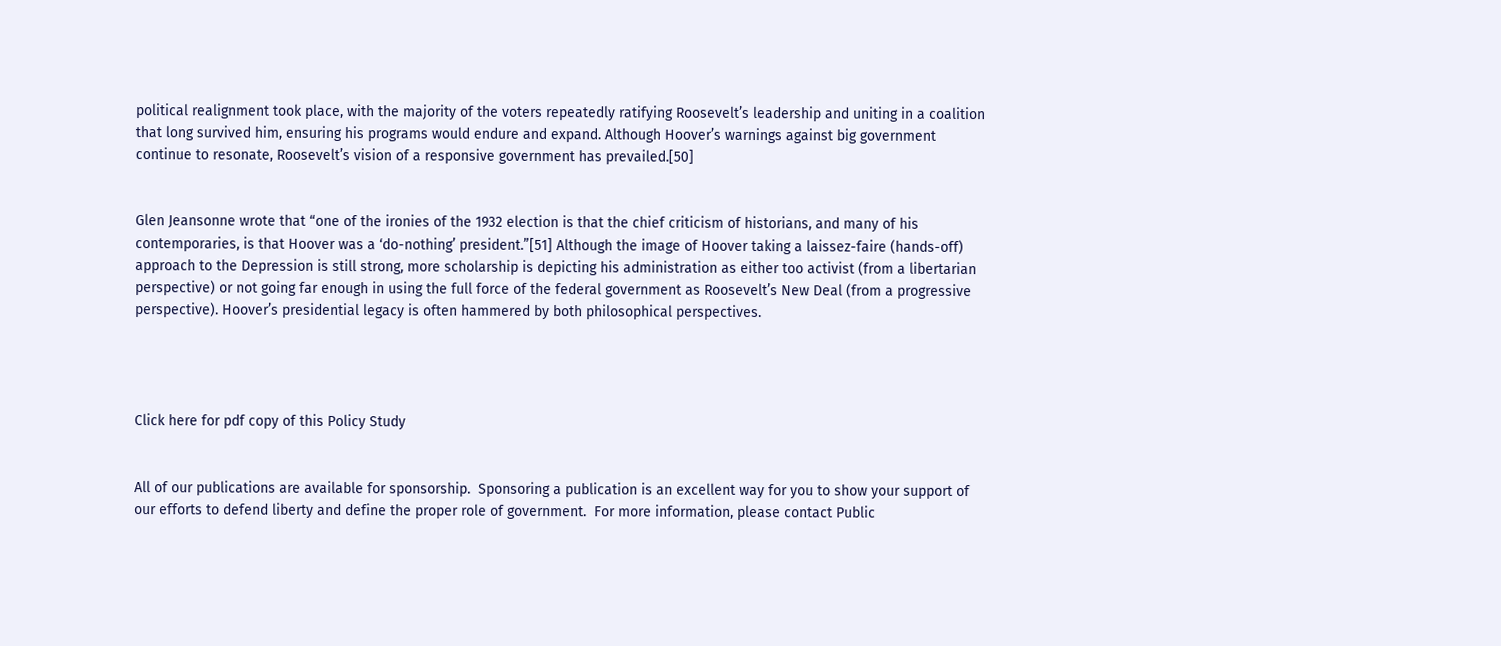political realignment took place, with the majority of the voters repeatedly ratifying Roosevelt’s leadership and uniting in a coalition that long survived him, ensuring his programs would endure and expand. Although Hoover’s warnings against big government continue to resonate, Roosevelt’s vision of a responsive government has prevailed.[50]


Glen Jeansonne wrote that “one of the ironies of the 1932 election is that the chief criticism of historians, and many of his contemporaries, is that Hoover was a ‘do-nothing’ president.”[51] Although the image of Hoover taking a laissez-faire (hands-off) approach to the Depression is still strong, more scholarship is depicting his administration as either too activist (from a libertarian perspective) or not going far enough in using the full force of the federal government as Roosevelt’s New Deal (from a progressive perspective). Hoover’s presidential legacy is often hammered by both philosophical perspectives.




Click here for pdf copy of this Policy Study


All of our publications are available for sponsorship.  Sponsoring a publication is an excellent way for you to show your support of our efforts to defend liberty and define the proper role of government.  For more information, please contact Public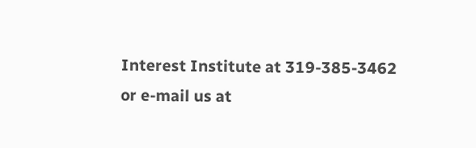Interest Institute at 319-385-3462 or e-mail us at